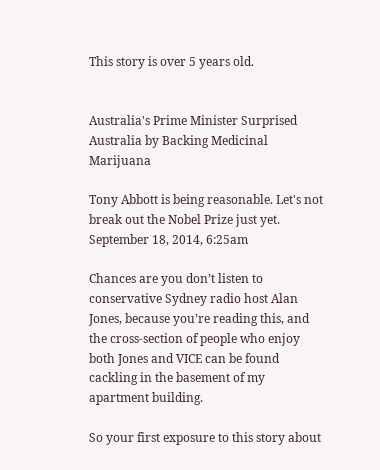This story is over 5 years old.


Australia's Prime Minister Surprised Australia by Backing Medicinal Marijuana

Tony Abbott is being reasonable. Let's not break out the Nobel Prize just yet.
September 18, 2014, 6:25am

Chances are you don’t listen to conservative Sydney radio host Alan Jones, because you’re reading this, and the cross-section of people who enjoy both Jones and VICE can be found cackling in the basement of my apartment building.

So your first exposure to this story about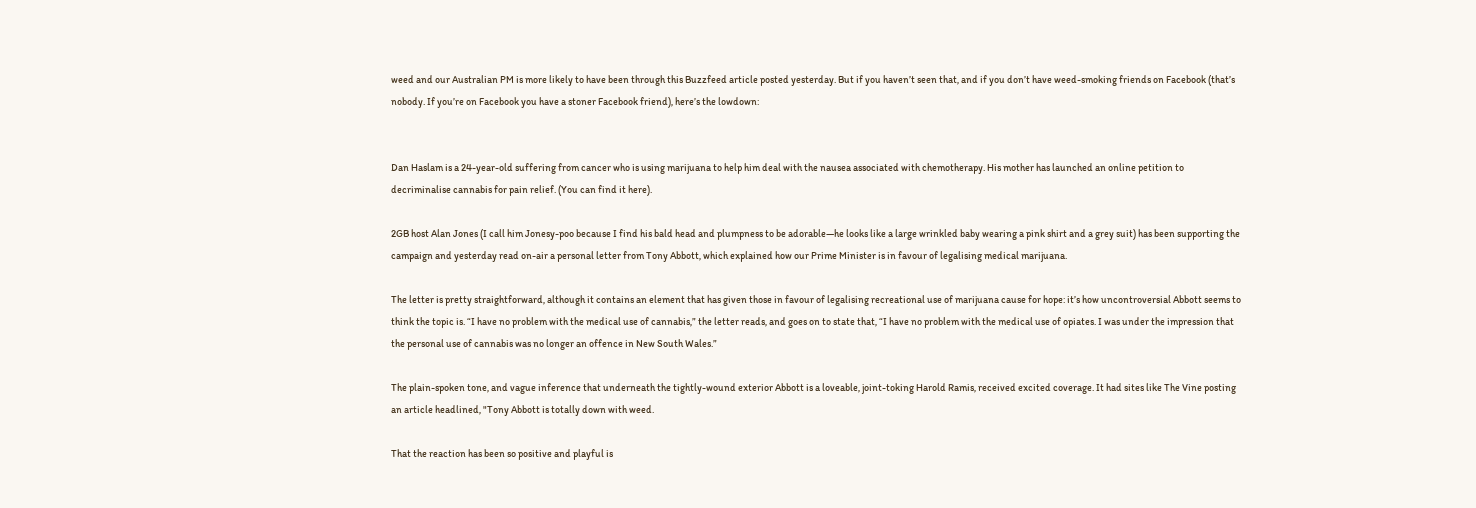weed and our Australian PM is more likely to have been through this Buzzfeed article posted yesterday. But if you haven’t seen that, and if you don’t have weed-smoking friends on Facebook (that’s nobody. If you’re on Facebook you have a stoner Facebook friend), here’s the lowdown:


Dan Haslam is a 24-year-old suffering from cancer who is using marijuana to help him deal with the nausea associated with chemotherapy. His mother has launched an online petition to decriminalise cannabis for pain relief. (You can find it here).

2GB host Alan Jones (I call him Jonesy-poo because I find his bald head and plumpness to be adorable—he looks like a large wrinkled baby wearing a pink shirt and a grey suit) has been supporting the campaign and yesterday read on-air a personal letter from Tony Abbott, which explained how our Prime Minister is in favour of legalising medical marijuana.

The letter is pretty straightforward, although it contains an element that has given those in favour of legalising recreational use of marijuana cause for hope: it’s how uncontroversial Abbott seems to think the topic is. “I have no problem with the medical use of cannabis,” the letter reads, and goes on to state that, “I have no problem with the medical use of opiates. I was under the impression that the personal use of cannabis was no longer an offence in New South Wales.”

The plain-spoken tone, and vague inference that underneath the tightly-wound exterior Abbott is a loveable, joint-toking Harold Ramis, received excited coverage. It had sites like The Vine posting an article headlined, "Tony Abbott is totally down with weed.

That the reaction has been so positive and playful is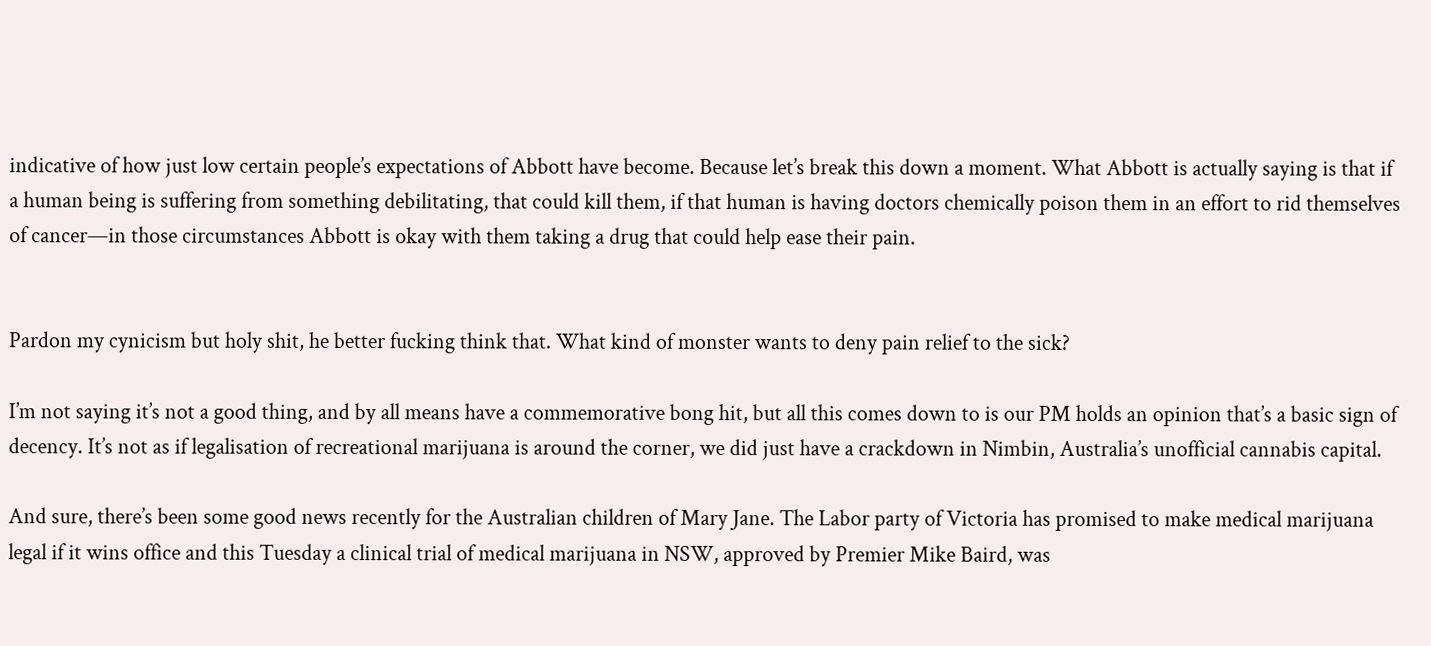indicative of how just low certain people’s expectations of Abbott have become. Because let’s break this down a moment. What Abbott is actually saying is that if a human being is suffering from something debilitating, that could kill them, if that human is having doctors chemically poison them in an effort to rid themselves of cancer—in those circumstances Abbott is okay with them taking a drug that could help ease their pain.


Pardon my cynicism but holy shit, he better fucking think that. What kind of monster wants to deny pain relief to the sick?

I’m not saying it’s not a good thing, and by all means have a commemorative bong hit, but all this comes down to is our PM holds an opinion that’s a basic sign of decency. It’s not as if legalisation of recreational marijuana is around the corner, we did just have a crackdown in Nimbin, Australia’s unofficial cannabis capital.

And sure, there’s been some good news recently for the Australian children of Mary Jane. The Labor party of Victoria has promised to make medical marijuana legal if it wins office and this Tuesday a clinical trial of medical marijuana in NSW, approved by Premier Mike Baird, was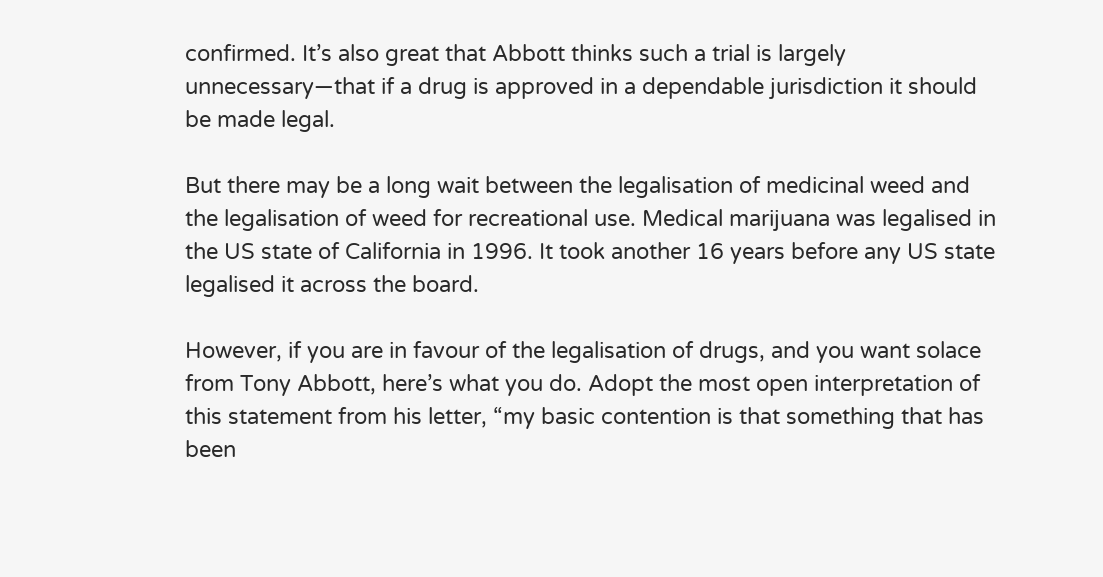confirmed. It’s also great that Abbott thinks such a trial is largely unnecessary—that if a drug is approved in a dependable jurisdiction it should be made legal.

But there may be a long wait between the legalisation of medicinal weed and the legalisation of weed for recreational use. Medical marijuana was legalised in the US state of California in 1996. It took another 16 years before any US state legalised it across the board.

However, if you are in favour of the legalisation of drugs, and you want solace from Tony Abbott, here’s what you do. Adopt the most open interpretation of this statement from his letter, “my basic contention is that something that has been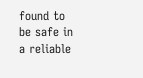found to be safe in a reliable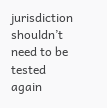jurisdiction shouldn’t need to be tested again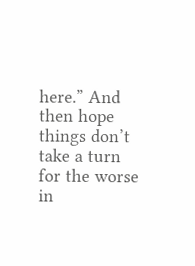here.” And then hope things don’t take a turn for the worse in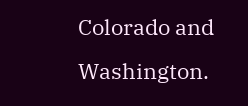Colorado and Washington.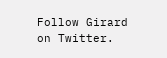Follow Girard on Twitter.